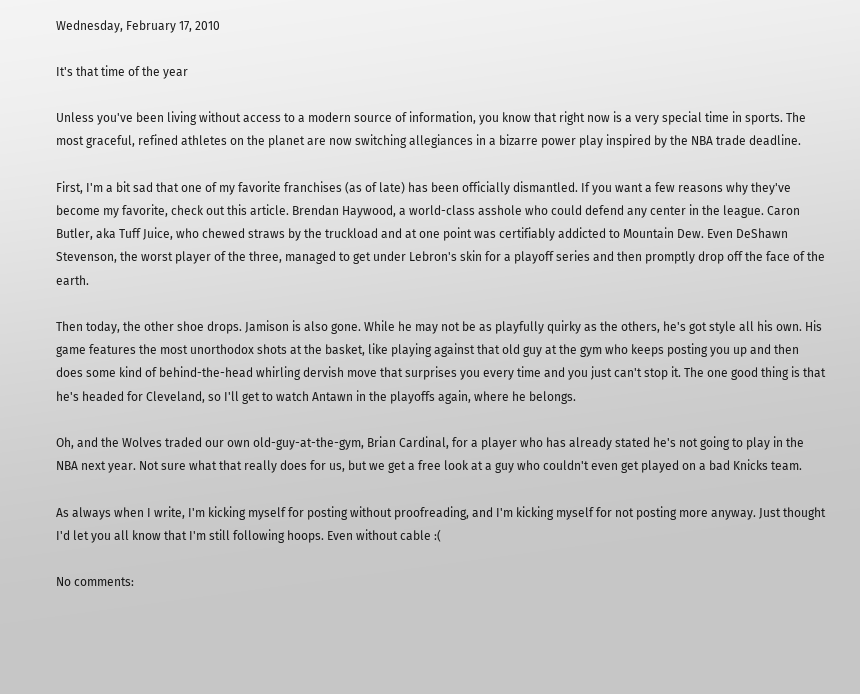Wednesday, February 17, 2010

It's that time of the year

Unless you've been living without access to a modern source of information, you know that right now is a very special time in sports. The most graceful, refined athletes on the planet are now switching allegiances in a bizarre power play inspired by the NBA trade deadline.

First, I'm a bit sad that one of my favorite franchises (as of late) has been officially dismantled. If you want a few reasons why they've become my favorite, check out this article. Brendan Haywood, a world-class asshole who could defend any center in the league. Caron Butler, aka Tuff Juice, who chewed straws by the truckload and at one point was certifiably addicted to Mountain Dew. Even DeShawn Stevenson, the worst player of the three, managed to get under Lebron's skin for a playoff series and then promptly drop off the face of the earth.

Then today, the other shoe drops. Jamison is also gone. While he may not be as playfully quirky as the others, he's got style all his own. His game features the most unorthodox shots at the basket, like playing against that old guy at the gym who keeps posting you up and then does some kind of behind-the-head whirling dervish move that surprises you every time and you just can't stop it. The one good thing is that he's headed for Cleveland, so I'll get to watch Antawn in the playoffs again, where he belongs.

Oh, and the Wolves traded our own old-guy-at-the-gym, Brian Cardinal, for a player who has already stated he's not going to play in the NBA next year. Not sure what that really does for us, but we get a free look at a guy who couldn't even get played on a bad Knicks team.

As always when I write, I'm kicking myself for posting without proofreading, and I'm kicking myself for not posting more anyway. Just thought I'd let you all know that I'm still following hoops. Even without cable :(

No comments: